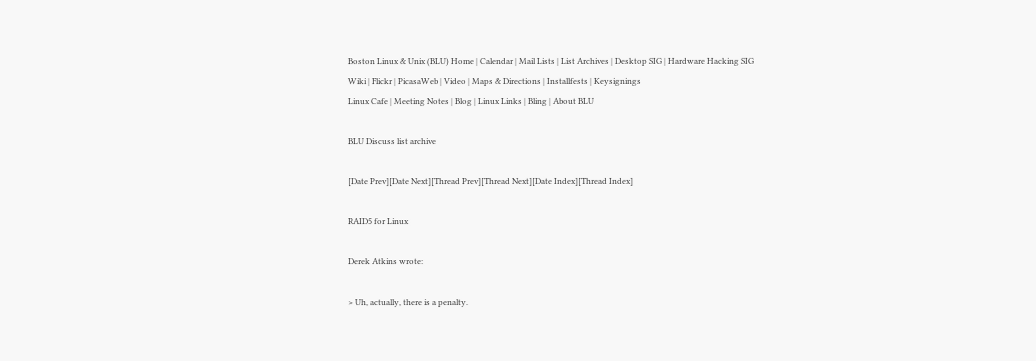Boston Linux & Unix (BLU) Home | Calendar | Mail Lists | List Archives | Desktop SIG | Hardware Hacking SIG
Wiki | Flickr | PicasaWeb | Video | Maps & Directions | Installfests | Keysignings
Linux Cafe | Meeting Notes | Blog | Linux Links | Bling | About BLU

BLU Discuss list archive

[Date Prev][Date Next][Thread Prev][Thread Next][Date Index][Thread Index]

RAID5 for Linux

Derek Atkins wrote:

> Uh, actually, there is a penalty.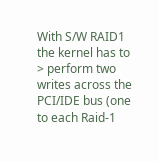With S/W RAID1 the kernel has to
> perform two writes across the PCI/IDE bus (one to each Raid-1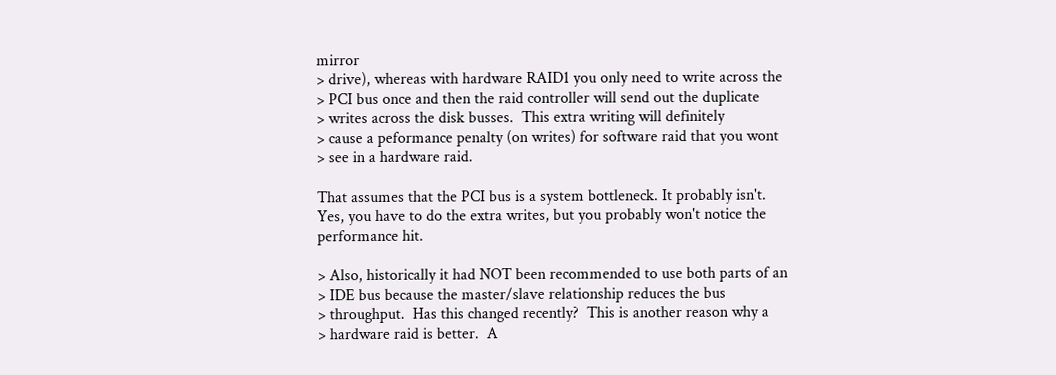mirror
> drive), whereas with hardware RAID1 you only need to write across the
> PCI bus once and then the raid controller will send out the duplicate
> writes across the disk busses.  This extra writing will definitely
> cause a peformance penalty (on writes) for software raid that you wont
> see in a hardware raid.

That assumes that the PCI bus is a system bottleneck. It probably isn't.
Yes, you have to do the extra writes, but you probably won't notice the
performance hit.

> Also, historically it had NOT been recommended to use both parts of an
> IDE bus because the master/slave relationship reduces the bus
> throughput.  Has this changed recently?  This is another reason why a
> hardware raid is better.  A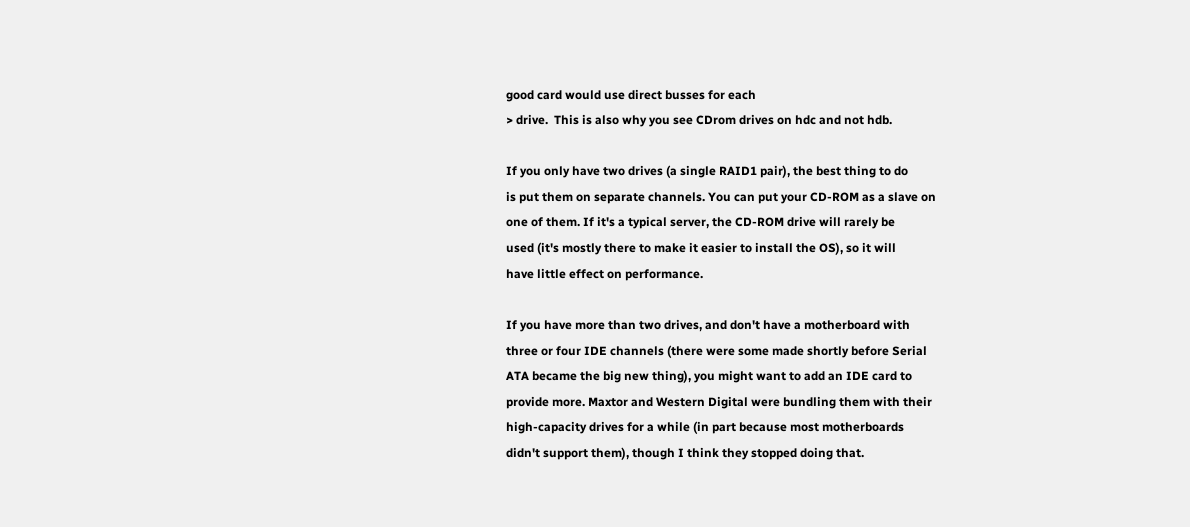good card would use direct busses for each
> drive.  This is also why you see CDrom drives on hdc and not hdb.

If you only have two drives (a single RAID1 pair), the best thing to do
is put them on separate channels. You can put your CD-ROM as a slave on
one of them. If it's a typical server, the CD-ROM drive will rarely be
used (it's mostly there to make it easier to install the OS), so it will
have little effect on performance.

If you have more than two drives, and don't have a motherboard with
three or four IDE channels (there were some made shortly before Serial
ATA became the big new thing), you might want to add an IDE card to
provide more. Maxtor and Western Digital were bundling them with their
high-capacity drives for a while (in part because most motherboards
didn't support them), though I think they stopped doing that.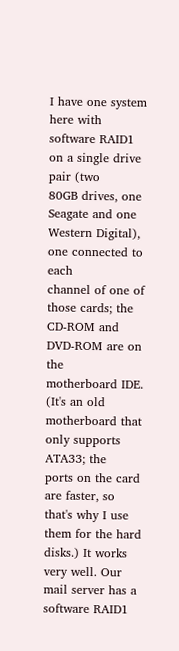I have one system here with software RAID1 on a single drive pair (two
80GB drives, one Seagate and one Western Digital), one connected to each
channel of one of those cards; the CD-ROM and DVD-ROM are on the
motherboard IDE. (It's an old motherboard that only supports ATA33; the
ports on the card are faster, so that's why I use them for the hard
disks.) It works very well. Our mail server has a software RAID1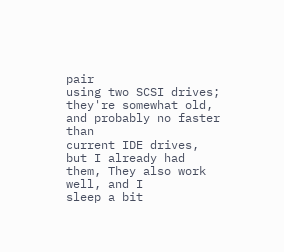pair
using two SCSI drives; they're somewhat old, and probably no faster than
current IDE drives, but I already had them, They also work well, and I
sleep a bit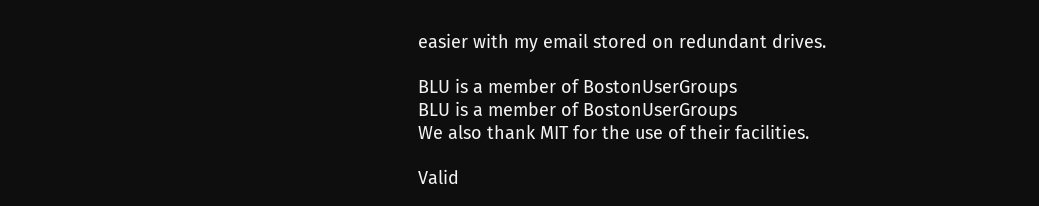easier with my email stored on redundant drives.

BLU is a member of BostonUserGroups
BLU is a member of BostonUserGroups
We also thank MIT for the use of their facilities.

Valid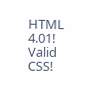HTML 4.01! Valid CSS!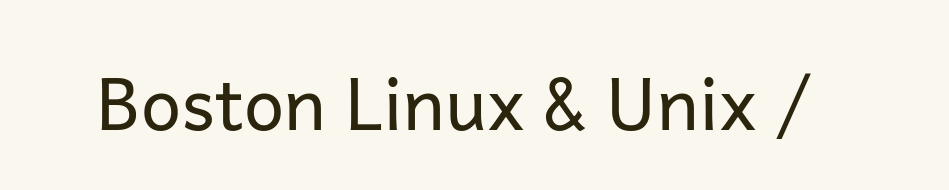Boston Linux & Unix /